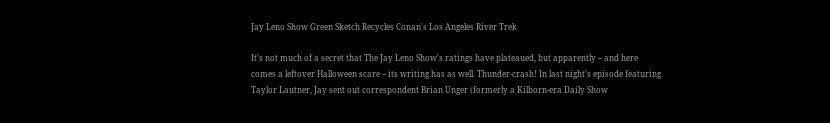Jay Leno Show Green Sketch Recycles Conan's Los Angeles River Trek

It's not much of a secret that The Jay Leno Show's ratings have plateaued, but apparently -- and here comes a leftover Halloween scare -- its writing has as well. Thunder-crash! In last night's episode featuring Taylor Lautner, Jay sent out correspondent Brian Unger (formerly a Kilborn-era Daily Show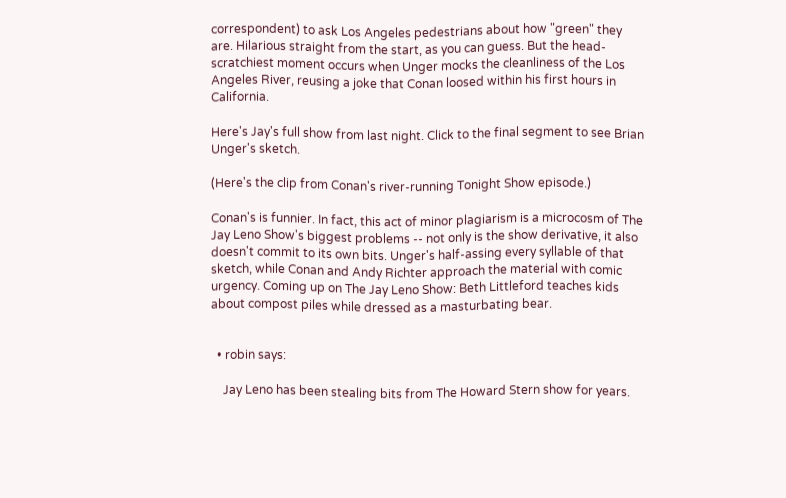correspondent) to ask Los Angeles pedestrians about how "green" they are. Hilarious straight from the start, as you can guess. But the head-scratchiest moment occurs when Unger mocks the cleanliness of the Los Angeles River, reusing a joke that Conan loosed within his first hours in California.

Here's Jay's full show from last night. Click to the final segment to see Brian Unger's sketch.

(Here's the clip from Conan's river-running Tonight Show episode.)

Conan's is funnier. In fact, this act of minor plagiarism is a microcosm of The Jay Leno Show's biggest problems -- not only is the show derivative, it also doesn't commit to its own bits. Unger's half-assing every syllable of that sketch, while Conan and Andy Richter approach the material with comic urgency. Coming up on The Jay Leno Show: Beth Littleford teaches kids about compost piles while dressed as a masturbating bear.


  • robin says:

    Jay Leno has been stealing bits from The Howard Stern show for years.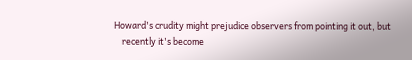Howard's crudity might prejudice observers from pointing it out, but
    recently it's become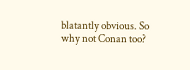blatantly obvious. So why not Conan too?